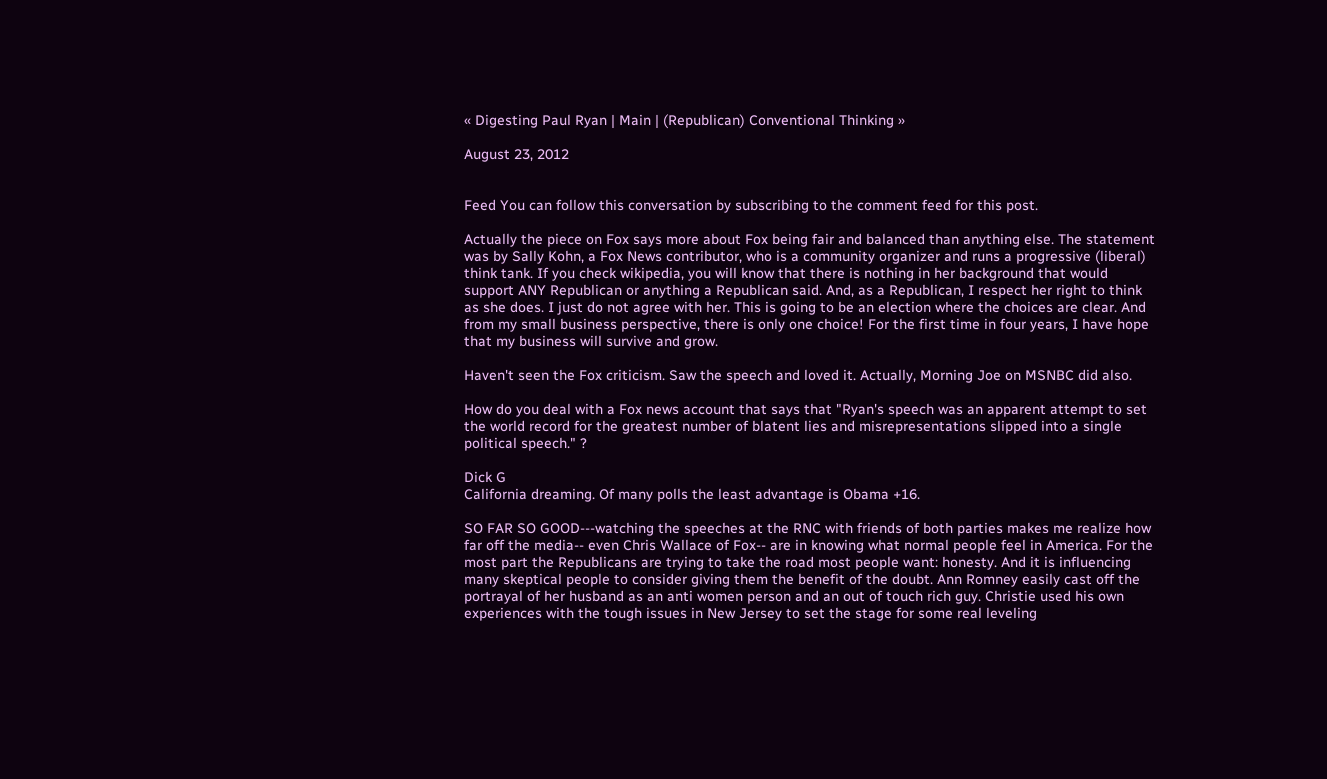« Digesting Paul Ryan | Main | (Republican) Conventional Thinking »

August 23, 2012


Feed You can follow this conversation by subscribing to the comment feed for this post.

Actually the piece on Fox says more about Fox being fair and balanced than anything else. The statement was by Sally Kohn, a Fox News contributor, who is a community organizer and runs a progressive (liberal) think tank. If you check wikipedia, you will know that there is nothing in her background that would support ANY Republican or anything a Republican said. And, as a Republican, I respect her right to think as she does. I just do not agree with her. This is going to be an election where the choices are clear. And from my small business perspective, there is only one choice! For the first time in four years, I have hope that my business will survive and grow.

Haven't seen the Fox criticism. Saw the speech and loved it. Actually, Morning Joe on MSNBC did also.

How do you deal with a Fox news account that says that "Ryan's speech was an apparent attempt to set the world record for the greatest number of blatent lies and misrepresentations slipped into a single political speech." ?

Dick G
California dreaming. Of many polls the least advantage is Obama +16.

SO FAR SO GOOD---watching the speeches at the RNC with friends of both parties makes me realize how far off the media-- even Chris Wallace of Fox-- are in knowing what normal people feel in America. For the most part the Republicans are trying to take the road most people want: honesty. And it is influencing many skeptical people to consider giving them the benefit of the doubt. Ann Romney easily cast off the portrayal of her husband as an anti women person and an out of touch rich guy. Christie used his own experiences with the tough issues in New Jersey to set the stage for some real leveling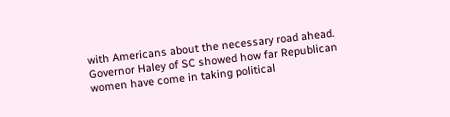with Americans about the necessary road ahead. Governor Haley of SC showed how far Republican women have come in taking political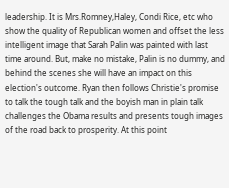leadership. It is Mrs.Romney,Haley, Condi Rice, etc who show the quality of Republican women and offset the less intelligent image that Sarah Palin was painted with last time around. But, make no mistake, Palin is no dummy, and behind the scenes she will have an impact on this election's outcome. Ryan then follows Christie's promise to talk the tough talk and the boyish man in plain talk challenges the Obama results and presents tough images of the road back to prosperity. At this point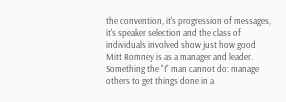the convention, it's progression of messages, it's speaker selection and the class of individuals involved show just how good Mitt Romney is as a manager and leader. Something the "I" man cannot do: manage others to get things done in a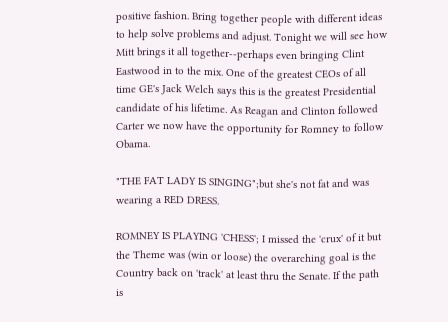positive fashion. Bring together people with different ideas to help solve problems and adjust. Tonight we will see how Mitt brings it all together--perhaps even bringing Clint Eastwood in to the mix. One of the greatest CEOs of all time GE's Jack Welch says this is the greatest Presidential candidate of his lifetime. As Reagan and Clinton followed Carter we now have the opportunity for Romney to follow Obama.

"THE FAT LADY IS SINGING";but she's not fat and was wearing a RED DRESS.

ROMNEY IS PLAYING 'CHESS'; I missed the 'crux' of it but the Theme was (win or loose) the overarching goal is the Country back on 'track' at least thru the Senate. If the path is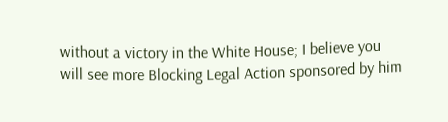without a victory in the White House; I believe you will see more Blocking Legal Action sponsored by him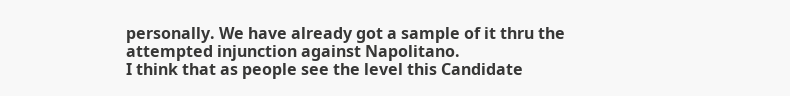personally. We have already got a sample of it thru the attempted injunction against Napolitano.
I think that as people see the level this Candidate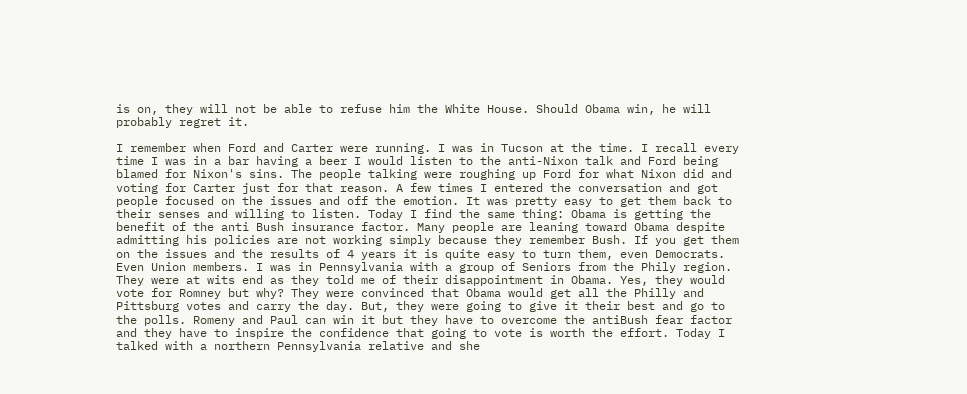is on, they will not be able to refuse him the White House. Should Obama win, he will probably regret it.

I remember when Ford and Carter were running. I was in Tucson at the time. I recall every time I was in a bar having a beer I would listen to the anti-Nixon talk and Ford being blamed for Nixon's sins. The people talking were roughing up Ford for what Nixon did and voting for Carter just for that reason. A few times I entered the conversation and got people focused on the issues and off the emotion. It was pretty easy to get them back to their senses and willing to listen. Today I find the same thing: Obama is getting the benefit of the anti Bush insurance factor. Many people are leaning toward Obama despite admitting his policies are not working simply because they remember Bush. If you get them on the issues and the results of 4 years it is quite easy to turn them, even Democrats. Even Union members. I was in Pennsylvania with a group of Seniors from the Phily region. They were at wits end as they told me of their disappointment in Obama. Yes, they would vote for Romney but why? They were convinced that Obama would get all the Philly and Pittsburg votes and carry the day. But, they were going to give it their best and go to the polls. Romeny and Paul can win it but they have to overcome the antiBush fear factor and they have to inspire the confidence that going to vote is worth the effort. Today I talked with a northern Pennsylvania relative and she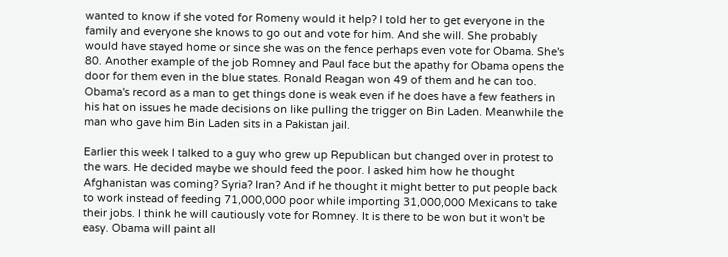wanted to know if she voted for Romeny would it help? I told her to get everyone in the family and everyone she knows to go out and vote for him. And she will. She probably would have stayed home or since she was on the fence perhaps even vote for Obama. She's 80. Another example of the job Romney and Paul face but the apathy for Obama opens the door for them even in the blue states. Ronald Reagan won 49 of them and he can too. Obama's record as a man to get things done is weak even if he does have a few feathers in his hat on issues he made decisions on like pulling the trigger on Bin Laden. Meanwhile the man who gave him Bin Laden sits in a Pakistan jail.

Earlier this week I talked to a guy who grew up Republican but changed over in protest to the wars. He decided maybe we should feed the poor. I asked him how he thought Afghanistan was coming? Syria? Iran? And if he thought it might better to put people back to work instead of feeding 71,000,000 poor while importing 31,000,000 Mexicans to take their jobs. I think he will cautiously vote for Romney. It is there to be won but it won't be easy. Obama will paint all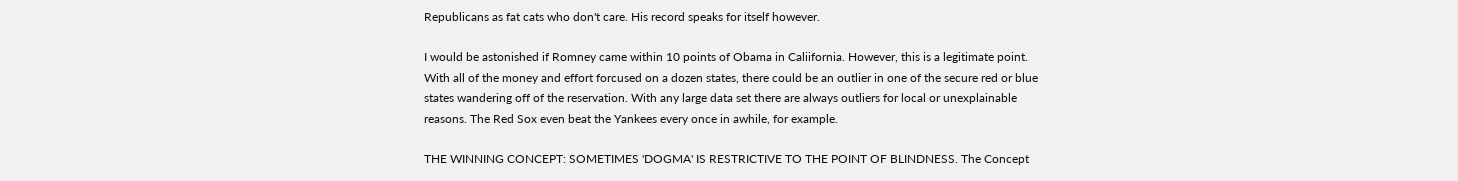Republicans as fat cats who don't care. His record speaks for itself however.

I would be astonished if Romney came within 10 points of Obama in Caliifornia. However, this is a legitimate point. With all of the money and effort forcused on a dozen states, there could be an outlier in one of the secure red or blue states wandering off of the reservation. With any large data set there are always outliers for local or unexplainable reasons. The Red Sox even beat the Yankees every once in awhile, for example.

THE WINNING CONCEPT: SOMETIMES 'DOGMA' IS RESTRICTIVE TO THE POINT OF BLINDNESS. The Concept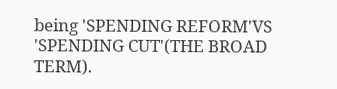being 'SPENDING REFORM'VS 'SPENDING CUT'(THE BROAD TERM).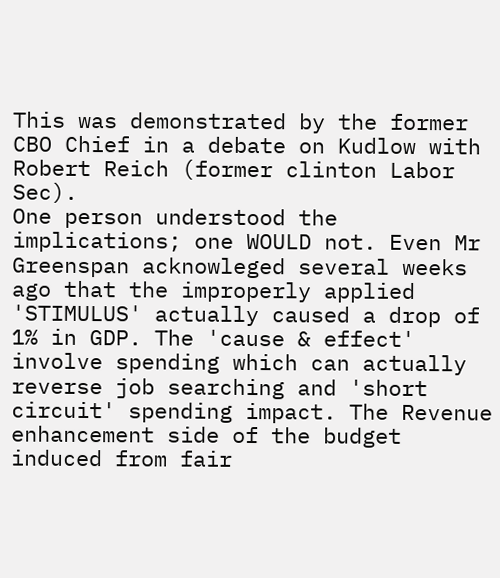This was demonstrated by the former CBO Chief in a debate on Kudlow with Robert Reich (former clinton Labor Sec).
One person understood the implications; one WOULD not. Even Mr Greenspan acknowleged several weeks ago that the improperly applied 'STIMULUS' actually caused a drop of 1% in GDP. The 'cause & effect' involve spending which can actually reverse job searching and 'short circuit' spending impact. The Revenue enhancement side of the budget induced from fair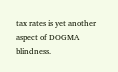tax rates is yet another aspect of DOGMA blindness.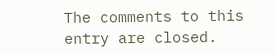The comments to this entry are closed.